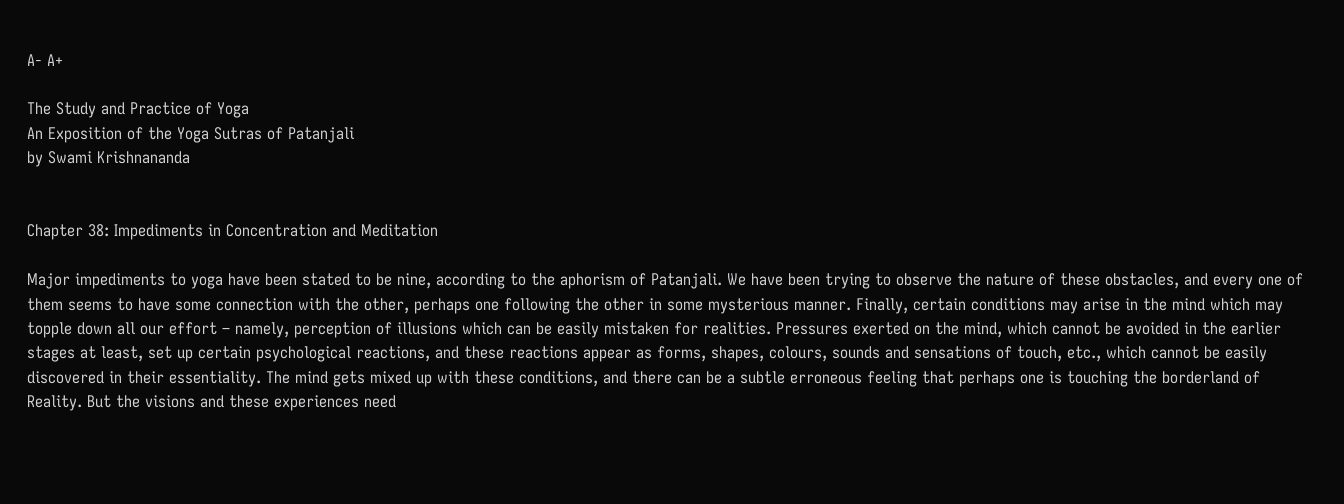A- A+

The Study and Practice of Yoga
An Exposition of the Yoga Sutras of Patanjali
by Swami Krishnananda


Chapter 38: Impediments in Concentration and Meditation

Major impediments to yoga have been stated to be nine, according to the aphorism of Patanjali. We have been trying to observe the nature of these obstacles, and every one of them seems to have some connection with the other, perhaps one following the other in some mysterious manner. Finally, certain conditions may arise in the mind which may topple down all our effort – namely, perception of illusions which can be easily mistaken for realities. Pressures exerted on the mind, which cannot be avoided in the earlier stages at least, set up certain psychological reactions, and these reactions appear as forms, shapes, colours, sounds and sensations of touch, etc., which cannot be easily discovered in their essentiality. The mind gets mixed up with these conditions, and there can be a subtle erroneous feeling that perhaps one is touching the borderland of Reality. But the visions and these experiences need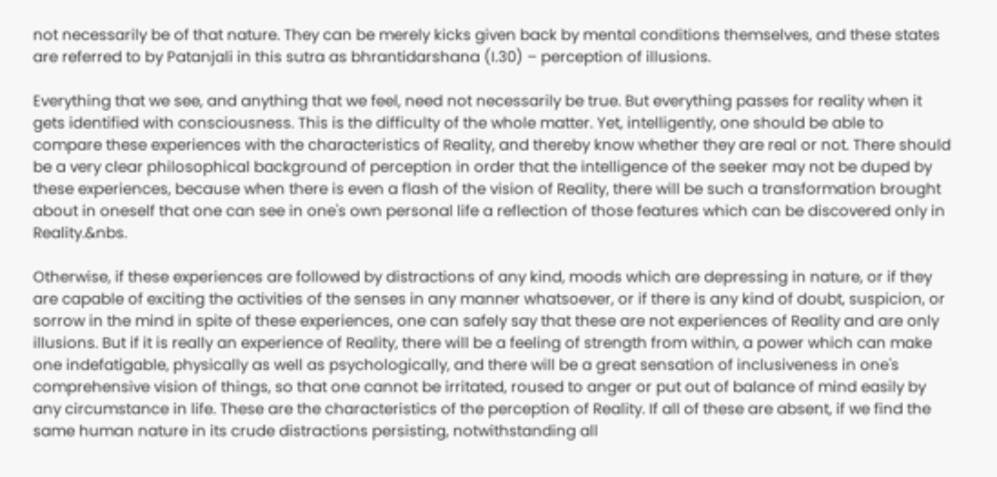not necessarily be of that nature. They can be merely kicks given back by mental conditions themselves, and these states are referred to by Patanjali in this sutra as bhrantidarshana (I.30) – perception of illusions.

Everything that we see, and anything that we feel, need not necessarily be true. But everything passes for reality when it gets identified with consciousness. This is the difficulty of the whole matter. Yet, intelligently, one should be able to compare these experiences with the characteristics of Reality, and thereby know whether they are real or not. There should be a very clear philosophical background of perception in order that the intelligence of the seeker may not be duped by these experiences, because when there is even a flash of the vision of Reality, there will be such a transformation brought about in oneself that one can see in one's own personal life a reflection of those features which can be discovered only in Reality.&nbs.

Otherwise, if these experiences are followed by distractions of any kind, moods which are depressing in nature, or if they are capable of exciting the activities of the senses in any manner whatsoever, or if there is any kind of doubt, suspicion, or sorrow in the mind in spite of these experiences, one can safely say that these are not experiences of Reality and are only illusions. But if it is really an experience of Reality, there will be a feeling of strength from within, a power which can make one indefatigable, physically as well as psychologically, and there will be a great sensation of inclusiveness in one's comprehensive vision of things, so that one cannot be irritated, roused to anger or put out of balance of mind easily by any circumstance in life. These are the characteristics of the perception of Reality. If all of these are absent, if we find the same human nature in its crude distractions persisting, notwithstanding all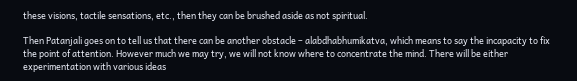these visions, tactile sensations, etc., then they can be brushed aside as not spiritual.

Then Patanjali goes on to tell us that there can be another obstacle – alabdhabhumikatva, which means to say the incapacity to fix the point of attention. However much we may try, we will not know where to concentrate the mind. There will be either experimentation with various ideas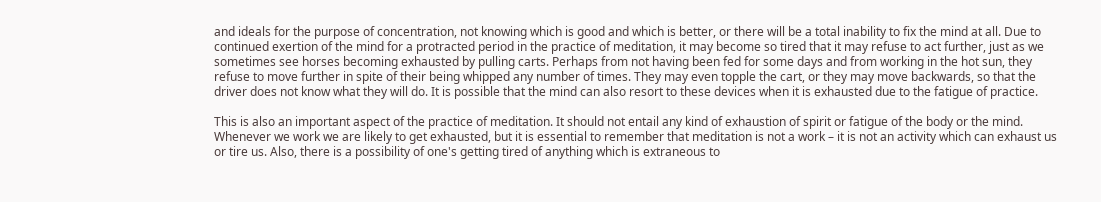and ideals for the purpose of concentration, not knowing which is good and which is better, or there will be a total inability to fix the mind at all. Due to continued exertion of the mind for a protracted period in the practice of meditation, it may become so tired that it may refuse to act further, just as we sometimes see horses becoming exhausted by pulling carts. Perhaps from not having been fed for some days and from working in the hot sun, they refuse to move further in spite of their being whipped any number of times. They may even topple the cart, or they may move backwards, so that the driver does not know what they will do. It is possible that the mind can also resort to these devices when it is exhausted due to the fatigue of practice.

This is also an important aspect of the practice of meditation. It should not entail any kind of exhaustion of spirit or fatigue of the body or the mind. Whenever we work we are likely to get exhausted, but it is essential to remember that meditation is not a work – it is not an activity which can exhaust us or tire us. Also, there is a possibility of one's getting tired of anything which is extraneous to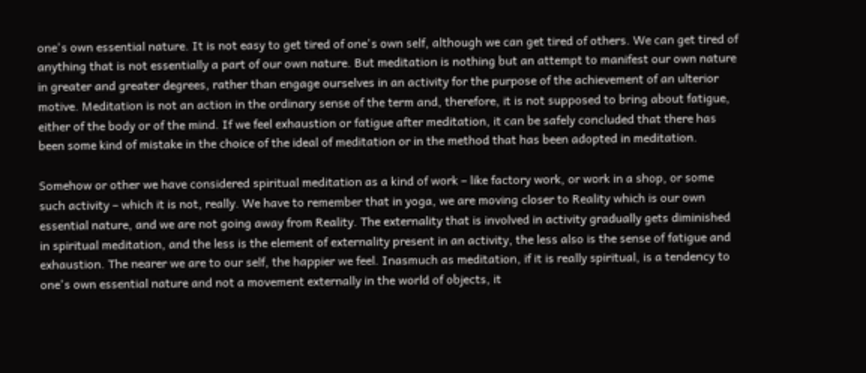one's own essential nature. It is not easy to get tired of one's own self, although we can get tired of others. We can get tired of anything that is not essentially a part of our own nature. But meditation is nothing but an attempt to manifest our own nature in greater and greater degrees, rather than engage ourselves in an activity for the purpose of the achievement of an ulterior motive. Meditation is not an action in the ordinary sense of the term and, therefore, it is not supposed to bring about fatigue, either of the body or of the mind. If we feel exhaustion or fatigue after meditation, it can be safely concluded that there has been some kind of mistake in the choice of the ideal of meditation or in the method that has been adopted in meditation.

Somehow or other we have considered spiritual meditation as a kind of work – like factory work, or work in a shop, or some such activity – which it is not, really. We have to remember that in yoga, we are moving closer to Reality which is our own essential nature, and we are not going away from Reality. The externality that is involved in activity gradually gets diminished in spiritual meditation, and the less is the element of externality present in an activity, the less also is the sense of fatigue and exhaustion. The nearer we are to our self, the happier we feel. Inasmuch as meditation, if it is really spiritual, is a tendency to one's own essential nature and not a movement externally in the world of objects, it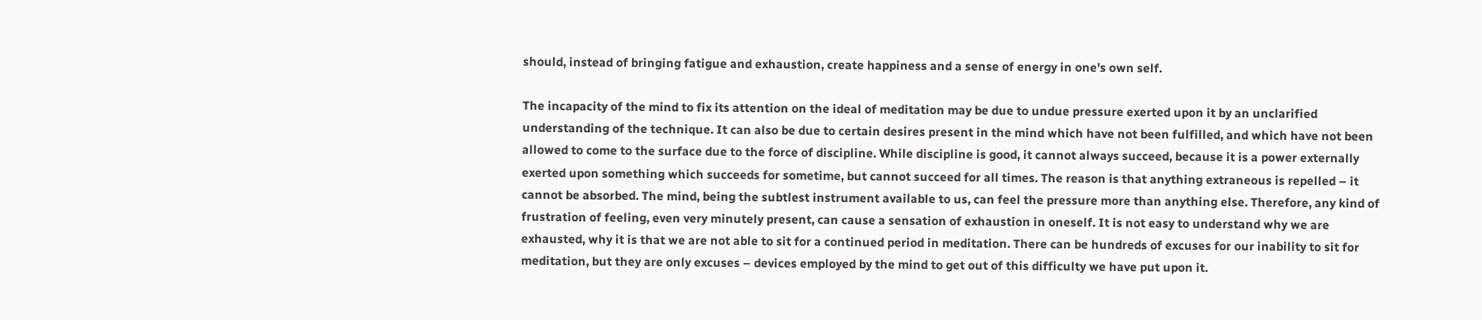should, instead of bringing fatigue and exhaustion, create happiness and a sense of energy in one's own self.

The incapacity of the mind to fix its attention on the ideal of meditation may be due to undue pressure exerted upon it by an unclarified understanding of the technique. It can also be due to certain desires present in the mind which have not been fulfilled, and which have not been allowed to come to the surface due to the force of discipline. While discipline is good, it cannot always succeed, because it is a power externally exerted upon something which succeeds for sometime, but cannot succeed for all times. The reason is that anything extraneous is repelled – it cannot be absorbed. The mind, being the subtlest instrument available to us, can feel the pressure more than anything else. Therefore, any kind of frustration of feeling, even very minutely present, can cause a sensation of exhaustion in oneself. It is not easy to understand why we are exhausted, why it is that we are not able to sit for a continued period in meditation. There can be hundreds of excuses for our inability to sit for meditation, but they are only excuses – devices employed by the mind to get out of this difficulty we have put upon it.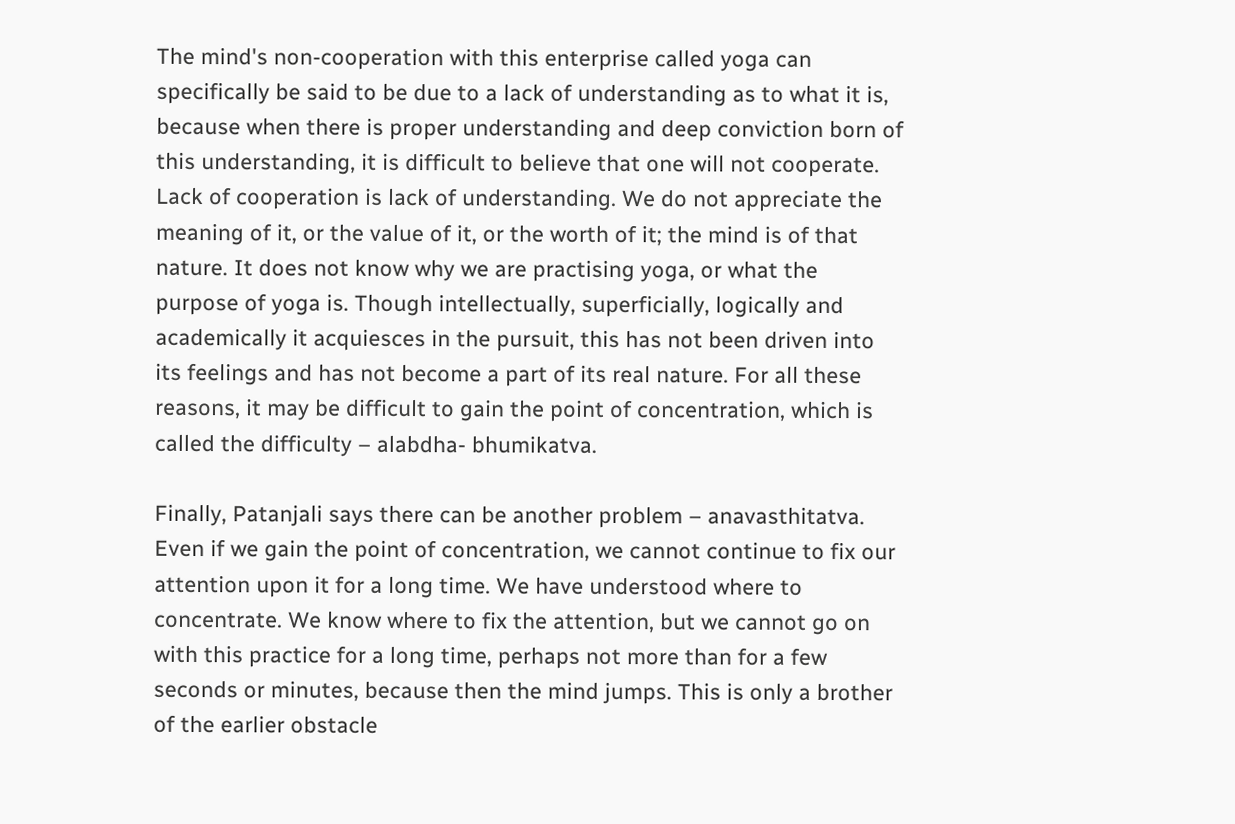The mind's non-cooperation with this enterprise called yoga can specifically be said to be due to a lack of understanding as to what it is, because when there is proper understanding and deep conviction born of this understanding, it is difficult to believe that one will not cooperate. Lack of cooperation is lack of understanding. We do not appreciate the meaning of it, or the value of it, or the worth of it; the mind is of that nature. It does not know why we are practising yoga, or what the purpose of yoga is. Though intellectually, superficially, logically and academically it acquiesces in the pursuit, this has not been driven into its feelings and has not become a part of its real nature. For all these reasons, it may be difficult to gain the point of concentration, which is called the difficulty – alabdha- bhumikatva.

Finally, Patanjali says there can be another problem – anavasthitatva. Even if we gain the point of concentration, we cannot continue to fix our attention upon it for a long time. We have understood where to concentrate. We know where to fix the attention, but we cannot go on with this practice for a long time, perhaps not more than for a few seconds or minutes, because then the mind jumps. This is only a brother of the earlier obstacle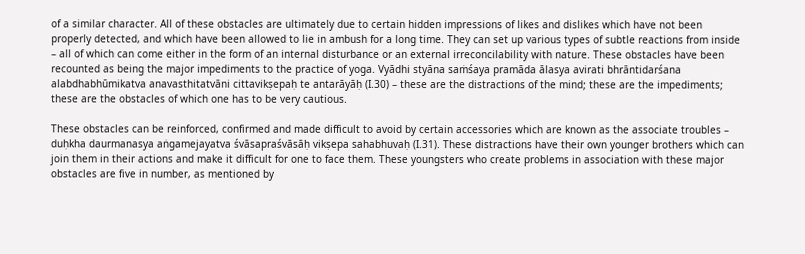of a similar character. All of these obstacles are ultimately due to certain hidden impressions of likes and dislikes which have not been properly detected, and which have been allowed to lie in ambush for a long time. They can set up various types of subtle reactions from inside – all of which can come either in the form of an internal disturbance or an external irreconcilability with nature. These obstacles have been recounted as being the major impediments to the practice of yoga. Vyādhi styāna saṁśaya pramāda ālasya avirati bhrāntidarśana alabdhabhūmikatva anavasthitatvāni cittavikṣepaḥ te antarāyāḥ (I.30) – these are the distractions of the mind; these are the impediments; these are the obstacles of which one has to be very cautious.

These obstacles can be reinforced, confirmed and made difficult to avoid by certain accessories which are known as the associate troubles – duḥkha daurmanasya aṅgamejayatva śvāsapraśvāsāḥ vikṣepa sahabhuvaḥ (I.31). These distractions have their own younger brothers which can join them in their actions and make it difficult for one to face them. These youngsters who create problems in association with these major obstacles are five in number, as mentioned by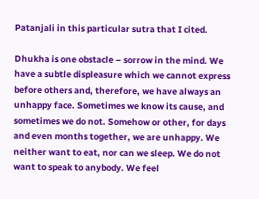Patanjali in this particular sutra that I cited.

Dhukha is one obstacle – sorrow in the mind. We have a subtle displeasure which we cannot express before others and, therefore, we have always an unhappy face. Sometimes we know its cause, and sometimes we do not. Somehow or other, for days and even months together, we are unhappy. We neither want to eat, nor can we sleep. We do not want to speak to anybody. We feel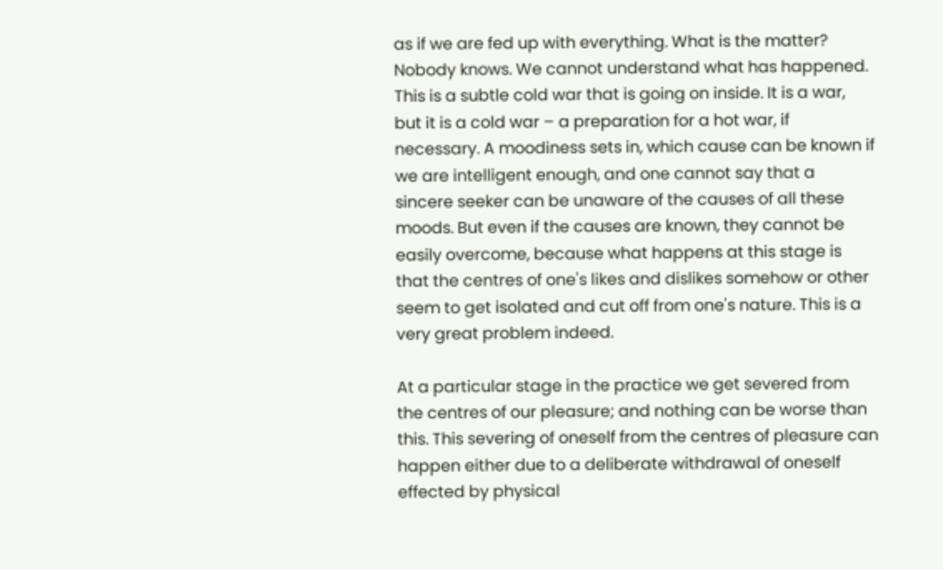as if we are fed up with everything. What is the matter? Nobody knows. We cannot understand what has happened. This is a subtle cold war that is going on inside. It is a war, but it is a cold war – a preparation for a hot war, if necessary. A moodiness sets in, which cause can be known if we are intelligent enough, and one cannot say that a sincere seeker can be unaware of the causes of all these moods. But even if the causes are known, they cannot be easily overcome, because what happens at this stage is that the centres of one's likes and dislikes somehow or other seem to get isolated and cut off from one's nature. This is a very great problem indeed.

At a particular stage in the practice we get severed from the centres of our pleasure; and nothing can be worse than this. This severing of oneself from the centres of pleasure can happen either due to a deliberate withdrawal of oneself effected by physical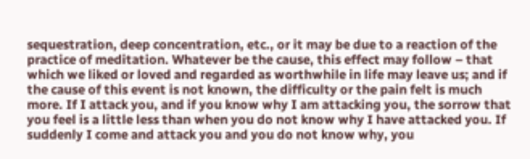sequestration, deep concentration, etc., or it may be due to a reaction of the practice of meditation. Whatever be the cause, this effect may follow – that which we liked or loved and regarded as worthwhile in life may leave us; and if the cause of this event is not known, the difficulty or the pain felt is much more. If I attack you, and if you know why I am attacking you, the sorrow that you feel is a little less than when you do not know why I have attacked you. If suddenly I come and attack you and you do not know why, you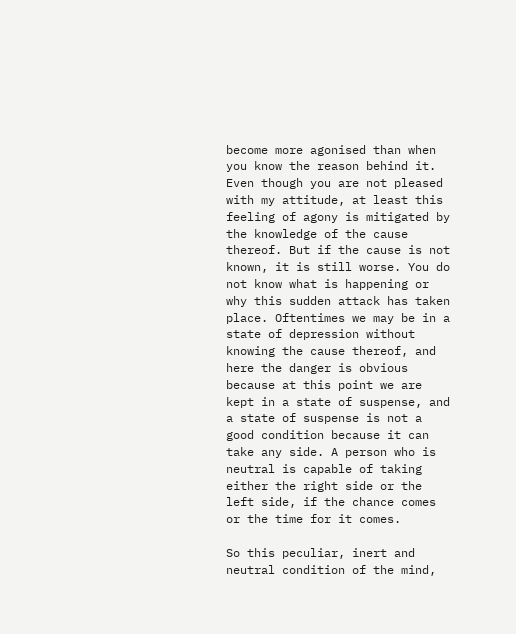become more agonised than when you know the reason behind it. Even though you are not pleased with my attitude, at least this feeling of agony is mitigated by the knowledge of the cause thereof. But if the cause is not known, it is still worse. You do not know what is happening or why this sudden attack has taken place. Oftentimes we may be in a state of depression without knowing the cause thereof, and here the danger is obvious because at this point we are kept in a state of suspense, and a state of suspense is not a good condition because it can take any side. A person who is neutral is capable of taking either the right side or the left side, if the chance comes or the time for it comes.

So this peculiar, inert and neutral condition of the mind,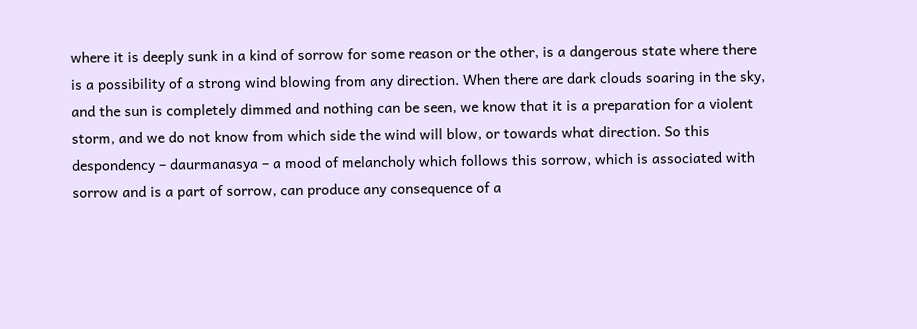where it is deeply sunk in a kind of sorrow for some reason or the other, is a dangerous state where there is a possibility of a strong wind blowing from any direction. When there are dark clouds soaring in the sky, and the sun is completely dimmed and nothing can be seen, we know that it is a preparation for a violent storm, and we do not know from which side the wind will blow, or towards what direction. So this despondency – daurmanasya – a mood of melancholy which follows this sorrow, which is associated with sorrow and is a part of sorrow, can produce any consequence of a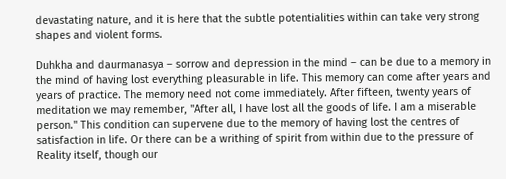devastating nature, and it is here that the subtle potentialities within can take very strong shapes and violent forms.

Duhkha and daurmanasya – sorrow and depression in the mind – can be due to a memory in the mind of having lost everything pleasurable in life. This memory can come after years and years of practice. The memory need not come immediately. After fifteen, twenty years of meditation we may remember, "After all, I have lost all the goods of life. I am a miserable person." This condition can supervene due to the memory of having lost the centres of satisfaction in life. Or there can be a writhing of spirit from within due to the pressure of Reality itself, though our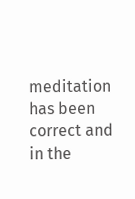meditation has been correct and in the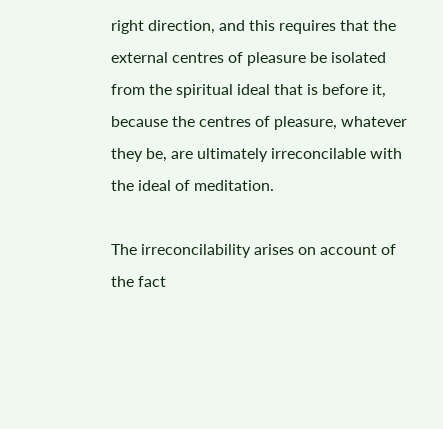right direction, and this requires that the external centres of pleasure be isolated from the spiritual ideal that is before it, because the centres of pleasure, whatever they be, are ultimately irreconcilable with the ideal of meditation.

The irreconcilability arises on account of the fact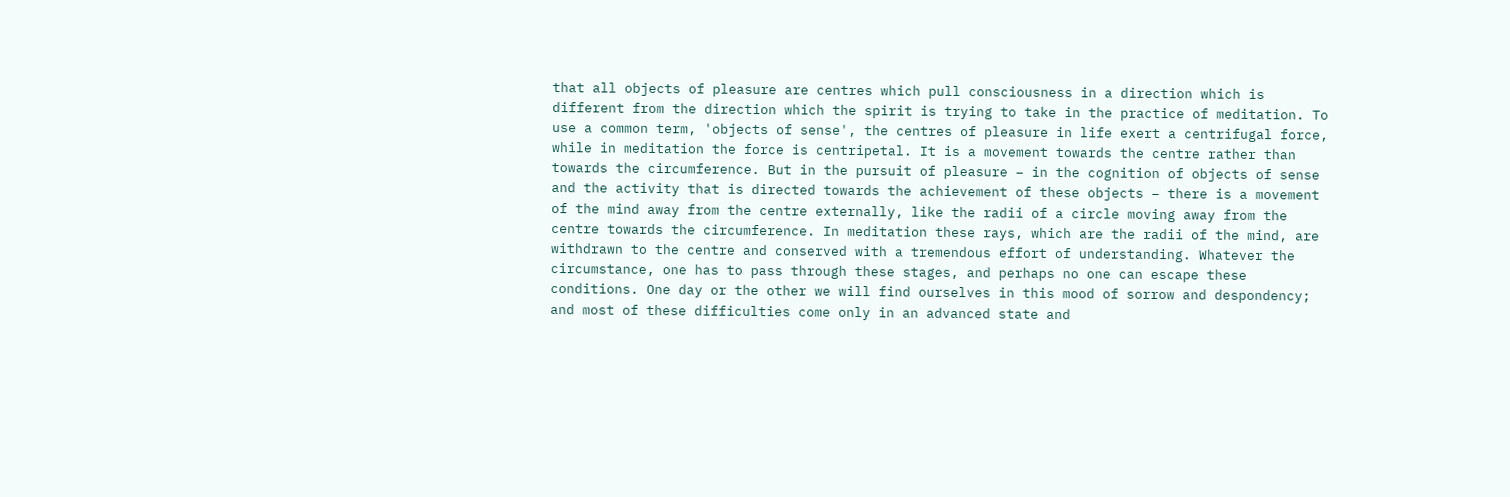that all objects of pleasure are centres which pull consciousness in a direction which is different from the direction which the spirit is trying to take in the practice of meditation. To use a common term, 'objects of sense', the centres of pleasure in life exert a centrifugal force, while in meditation the force is centripetal. It is a movement towards the centre rather than towards the circumference. But in the pursuit of pleasure – in the cognition of objects of sense and the activity that is directed towards the achievement of these objects – there is a movement of the mind away from the centre externally, like the radii of a circle moving away from the centre towards the circumference. In meditation these rays, which are the radii of the mind, are withdrawn to the centre and conserved with a tremendous effort of understanding. Whatever the circumstance, one has to pass through these stages, and perhaps no one can escape these conditions. One day or the other we will find ourselves in this mood of sorrow and despondency; and most of these difficulties come only in an advanced state and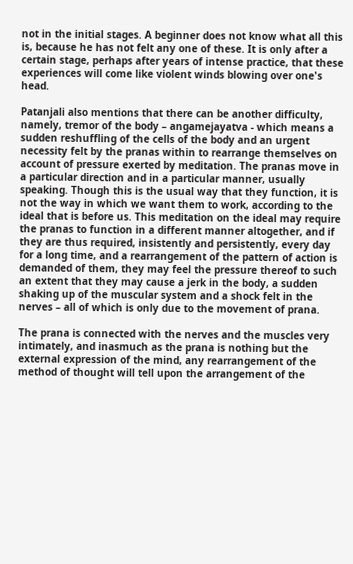not in the initial stages. A beginner does not know what all this is, because he has not felt any one of these. It is only after a certain stage, perhaps after years of intense practice, that these experiences will come like violent winds blowing over one's head.

Patanjali also mentions that there can be another difficulty, namely, tremor of the body – angamejayatva - which means a sudden reshuffling of the cells of the body and an urgent necessity felt by the pranas within to rearrange themselves on account of pressure exerted by meditation. The pranas move in a particular direction and in a particular manner, usually speaking. Though this is the usual way that they function, it is not the way in which we want them to work, according to the ideal that is before us. This meditation on the ideal may require the pranas to function in a different manner altogether, and if they are thus required, insistently and persistently, every day for a long time, and a rearrangement of the pattern of action is demanded of them, they may feel the pressure thereof to such an extent that they may cause a jerk in the body, a sudden shaking up of the muscular system and a shock felt in the nerves – all of which is only due to the movement of prana.

The prana is connected with the nerves and the muscles very intimately, and inasmuch as the prana is nothing but the external expression of the mind, any rearrangement of the method of thought will tell upon the arrangement of the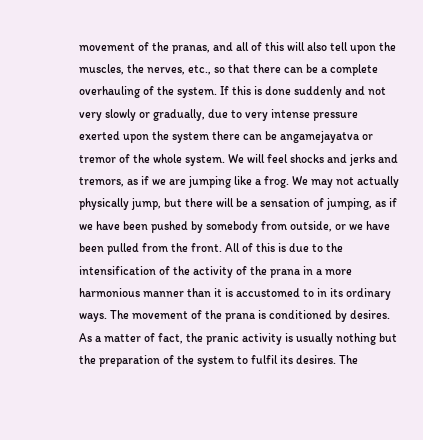movement of the pranas, and all of this will also tell upon the muscles, the nerves, etc., so that there can be a complete overhauling of the system. If this is done suddenly and not very slowly or gradually, due to very intense pressure exerted upon the system there can be angamejayatva or tremor of the whole system. We will feel shocks and jerks and tremors, as if we are jumping like a frog. We may not actually physically jump, but there will be a sensation of jumping, as if we have been pushed by somebody from outside, or we have been pulled from the front. All of this is due to the intensification of the activity of the prana in a more harmonious manner than it is accustomed to in its ordinary ways. The movement of the prana is conditioned by desires. As a matter of fact, the pranic activity is usually nothing but the preparation of the system to fulfil its desires. The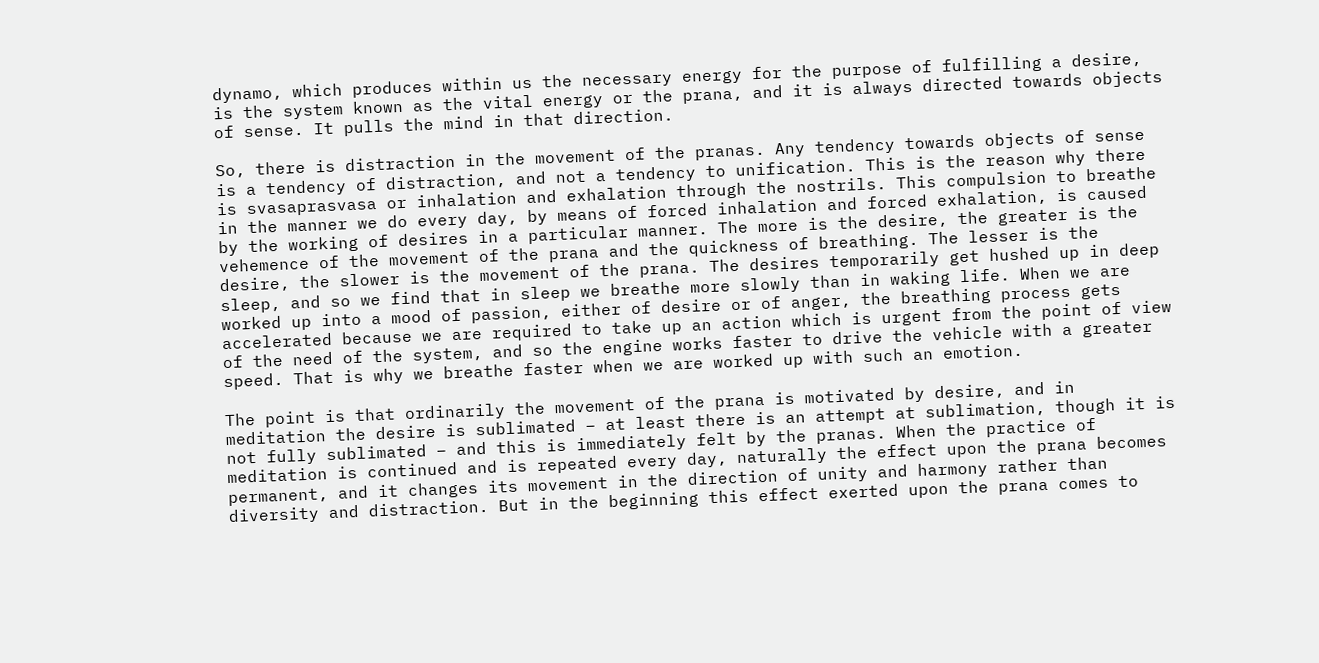dynamo, which produces within us the necessary energy for the purpose of fulfilling a desire, is the system known as the vital energy or the prana, and it is always directed towards objects of sense. It pulls the mind in that direction.

So, there is distraction in the movement of the pranas. Any tendency towards objects of sense is a tendency of distraction, and not a tendency to unification. This is the reason why there is svasaprasvasa or inhalation and exhalation through the nostrils. This compulsion to breathe in the manner we do every day, by means of forced inhalation and forced exhalation, is caused by the working of desires in a particular manner. The more is the desire, the greater is the vehemence of the movement of the prana and the quickness of breathing. The lesser is the desire, the slower is the movement of the prana. The desires temporarily get hushed up in deep sleep, and so we find that in sleep we breathe more slowly than in waking life. When we are worked up into a mood of passion, either of desire or of anger, the breathing process gets accelerated because we are required to take up an action which is urgent from the point of view of the need of the system, and so the engine works faster to drive the vehicle with a greater speed. That is why we breathe faster when we are worked up with such an emotion.

The point is that ordinarily the movement of the prana is motivated by desire, and in meditation the desire is sublimated – at least there is an attempt at sublimation, though it is not fully sublimated – and this is immediately felt by the pranas. When the practice of meditation is continued and is repeated every day, naturally the effect upon the prana becomes permanent, and it changes its movement in the direction of unity and harmony rather than diversity and distraction. But in the beginning this effect exerted upon the prana comes to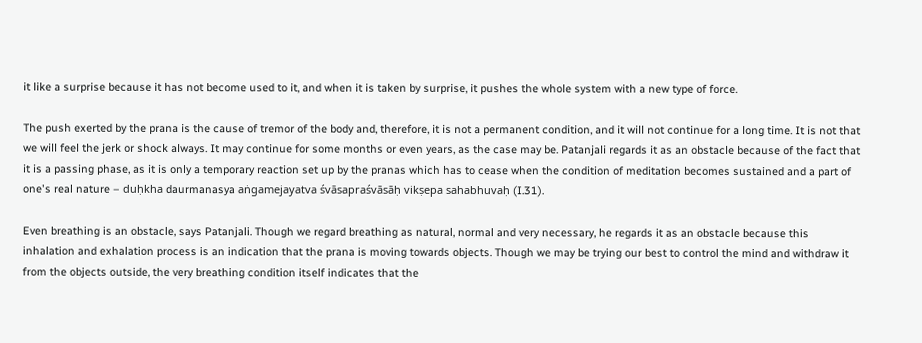it like a surprise because it has not become used to it, and when it is taken by surprise, it pushes the whole system with a new type of force.

The push exerted by the prana is the cause of tremor of the body and, therefore, it is not a permanent condition, and it will not continue for a long time. It is not that we will feel the jerk or shock always. It may continue for some months or even years, as the case may be. Patanjali regards it as an obstacle because of the fact that it is a passing phase, as it is only a temporary reaction set up by the pranas which has to cease when the condition of meditation becomes sustained and a part of one's real nature – duḥkha daurmanasya aṅgamejayatva śvāsapraśvāsāḥ vikṣepa sahabhuvaḥ (I.31).

Even breathing is an obstacle, says Patanjali. Though we regard breathing as natural, normal and very necessary, he regards it as an obstacle because this inhalation and exhalation process is an indication that the prana is moving towards objects. Though we may be trying our best to control the mind and withdraw it from the objects outside, the very breathing condition itself indicates that the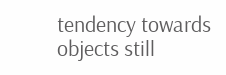tendency towards objects still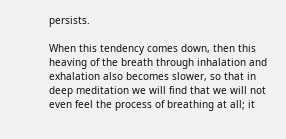persists.

When this tendency comes down, then this heaving of the breath through inhalation and exhalation also becomes slower, so that in deep meditation we will find that we will not even feel the process of breathing at all; it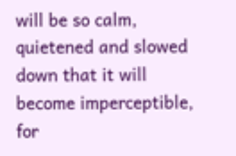will be so calm, quietened and slowed down that it will become imperceptible, for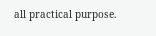all practical purpose.